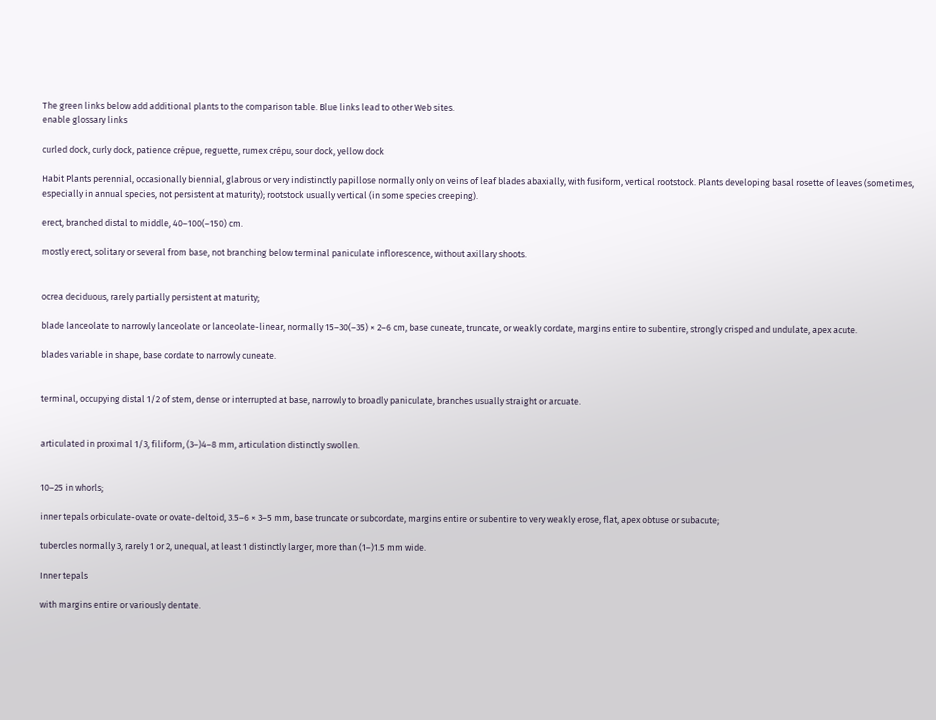The green links below add additional plants to the comparison table. Blue links lead to other Web sites.
enable glossary links

curled dock, curly dock, patience crépue, reguette, rumex crépu, sour dock, yellow dock

Habit Plants perennial, occasionally biennial, glabrous or very indistinctly papillose normally only on veins of leaf blades abaxially, with fusiform, vertical rootstock. Plants developing basal rosette of leaves (sometimes, especially in annual species, not persistent at maturity); rootstock usually vertical (in some species creeping).

erect, branched distal to middle, 40–100(–150) cm.

mostly erect, solitary or several from base, not branching below terminal paniculate inflorescence, without axillary shoots.


ocrea deciduous, rarely partially persistent at maturity;

blade lanceolate to narrowly lanceolate or lanceolate-linear, normally 15–30(–35) × 2–6 cm, base cuneate, truncate, or weakly cordate, margins entire to subentire, strongly crisped and undulate, apex acute.

blades variable in shape, base cordate to narrowly cuneate.


terminal, occupying distal 1/2 of stem, dense or interrupted at base, narrowly to broadly paniculate, branches usually straight or arcuate.


articulated in proximal 1/3, filiform, (3–)4–8 mm, articulation distinctly swollen.


10–25 in whorls;

inner tepals orbiculate-ovate or ovate-deltoid, 3.5–6 × 3–5 mm, base truncate or subcordate, margins entire or subentire to very weakly erose, flat, apex obtuse or subacute;

tubercles normally 3, rarely 1 or 2, unequal, at least 1 distinctly larger, more than (1–)1.5 mm wide.

Inner tepals

with margins entire or variously dentate.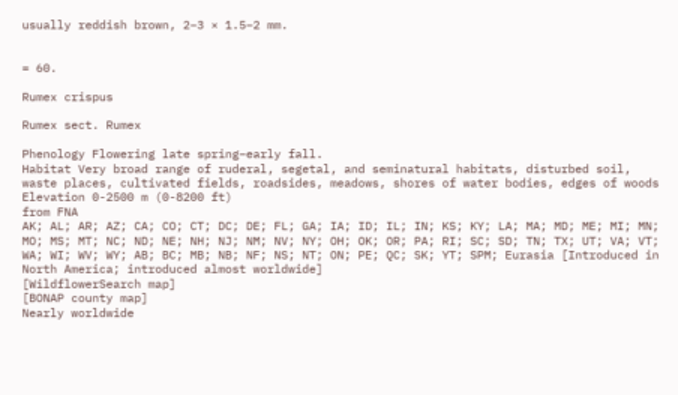usually reddish brown, 2–3 × 1.5–2 mm.


= 60.

Rumex crispus

Rumex sect. Rumex

Phenology Flowering late spring–early fall.
Habitat Very broad range of ruderal, segetal, and seminatural habitats, disturbed soil, waste places, cultivated fields, roadsides, meadows, shores of water bodies, edges of woods
Elevation 0-2500 m (0-8200 ft)
from FNA
AK; AL; AR; AZ; CA; CO; CT; DC; DE; FL; GA; IA; ID; IL; IN; KS; KY; LA; MA; MD; ME; MI; MN; MO; MS; MT; NC; ND; NE; NH; NJ; NM; NV; NY; OH; OK; OR; PA; RI; SC; SD; TN; TX; UT; VA; VT; WA; WI; WV; WY; AB; BC; MB; NB; NF; NS; NT; ON; PE; QC; SK; YT; SPM; Eurasia [Introduced in North America; introduced almost worldwide]
[WildflowerSearch map]
[BONAP county map]
Nearly worldwide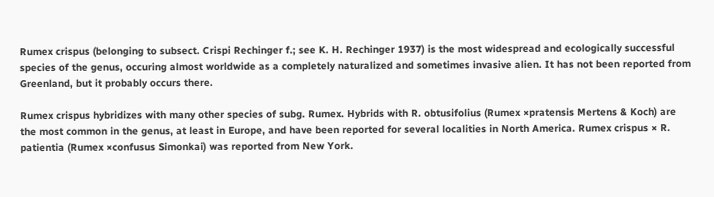Rumex crispus (belonging to subsect. Crispi Rechinger f.; see K. H. Rechinger 1937) is the most widespread and ecologically successful species of the genus, occuring almost worldwide as a completely naturalized and sometimes invasive alien. It has not been reported from Greenland, but it probably occurs there.

Rumex crispus hybridizes with many other species of subg. Rumex. Hybrids with R. obtusifolius (Rumex ×pratensis Mertens & Koch) are the most common in the genus, at least in Europe, and have been reported for several localities in North America. Rumex crispus × R. patientia (Rumex ×confusus Simonkai) was reported from New York.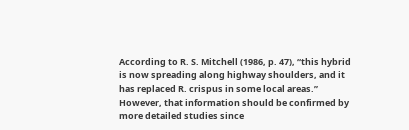According to R. S. Mitchell (1986, p. 47), “this hybrid is now spreading along highway shoulders, and it has replaced R. crispus in some local areas.” However, that information should be confirmed by more detailed studies since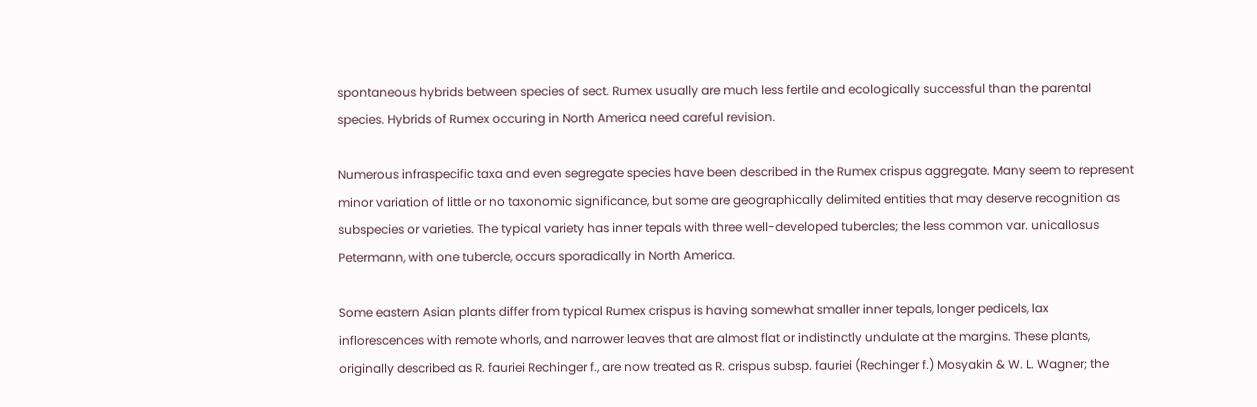spontaneous hybrids between species of sect. Rumex usually are much less fertile and ecologically successful than the parental species. Hybrids of Rumex occuring in North America need careful revision.

Numerous infraspecific taxa and even segregate species have been described in the Rumex crispus aggregate. Many seem to represent minor variation of little or no taxonomic significance, but some are geographically delimited entities that may deserve recognition as subspecies or varieties. The typical variety has inner tepals with three well-developed tubercles; the less common var. unicallosus Petermann, with one tubercle, occurs sporadically in North America.

Some eastern Asian plants differ from typical Rumex crispus is having somewhat smaller inner tepals, longer pedicels, lax inflorescences with remote whorls, and narrower leaves that are almost flat or indistinctly undulate at the margins. These plants, originally described as R. fauriei Rechinger f., are now treated as R. crispus subsp. fauriei (Rechinger f.) Mosyakin & W. L. Wagner; the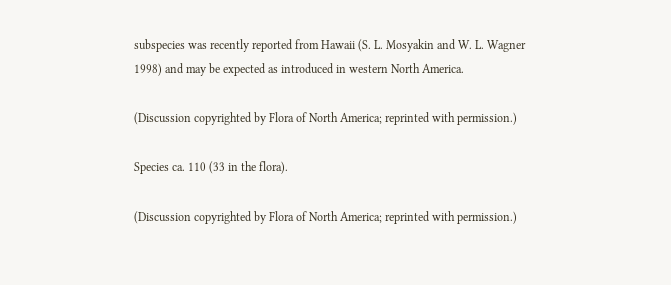subspecies was recently reported from Hawaii (S. L. Mosyakin and W. L. Wagner 1998) and may be expected as introduced in western North America.

(Discussion copyrighted by Flora of North America; reprinted with permission.)

Species ca. 110 (33 in the flora).

(Discussion copyrighted by Flora of North America; reprinted with permission.)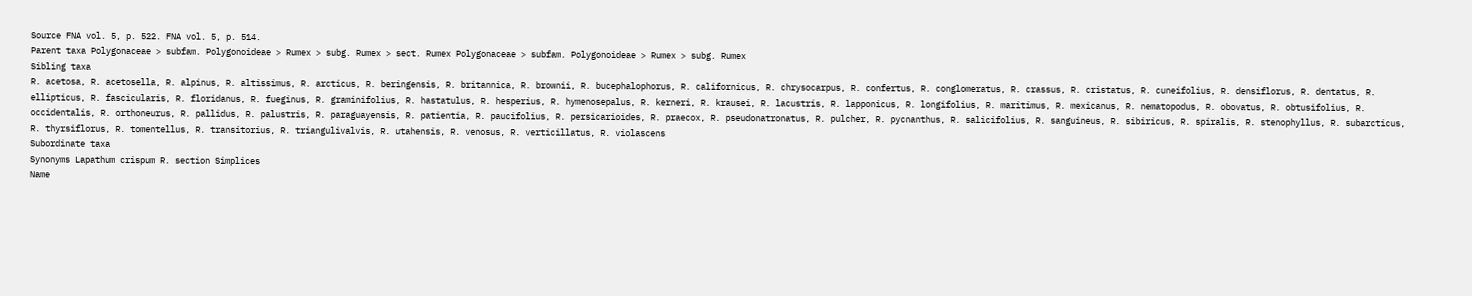Source FNA vol. 5, p. 522. FNA vol. 5, p. 514.
Parent taxa Polygonaceae > subfam. Polygonoideae > Rumex > subg. Rumex > sect. Rumex Polygonaceae > subfam. Polygonoideae > Rumex > subg. Rumex
Sibling taxa
R. acetosa, R. acetosella, R. alpinus, R. altissimus, R. arcticus, R. beringensis, R. britannica, R. brownii, R. bucephalophorus, R. californicus, R. chrysocarpus, R. confertus, R. conglomeratus, R. crassus, R. cristatus, R. cuneifolius, R. densiflorus, R. dentatus, R. ellipticus, R. fascicularis, R. floridanus, R. fueginus, R. graminifolius, R. hastatulus, R. hesperius, R. hymenosepalus, R. kerneri, R. krausei, R. lacustris, R. lapponicus, R. longifolius, R. maritimus, R. mexicanus, R. nematopodus, R. obovatus, R. obtusifolius, R. occidentalis, R. orthoneurus, R. pallidus, R. palustris, R. paraguayensis, R. patientia, R. paucifolius, R. persicarioides, R. praecox, R. pseudonatronatus, R. pulcher, R. pycnanthus, R. salicifolius, R. sanguineus, R. sibiricus, R. spiralis, R. stenophyllus, R. subarcticus, R. thyrsiflorus, R. tomentellus, R. transitorius, R. triangulivalvis, R. utahensis, R. venosus, R. verticillatus, R. violascens
Subordinate taxa
Synonyms Lapathum crispum R. section Simplices
Name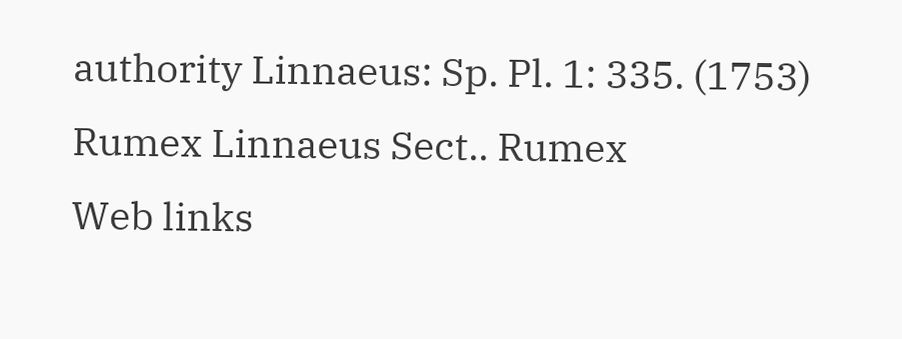authority Linnaeus: Sp. Pl. 1: 335. (1753) Rumex Linnaeus Sect.. Rumex
Web links